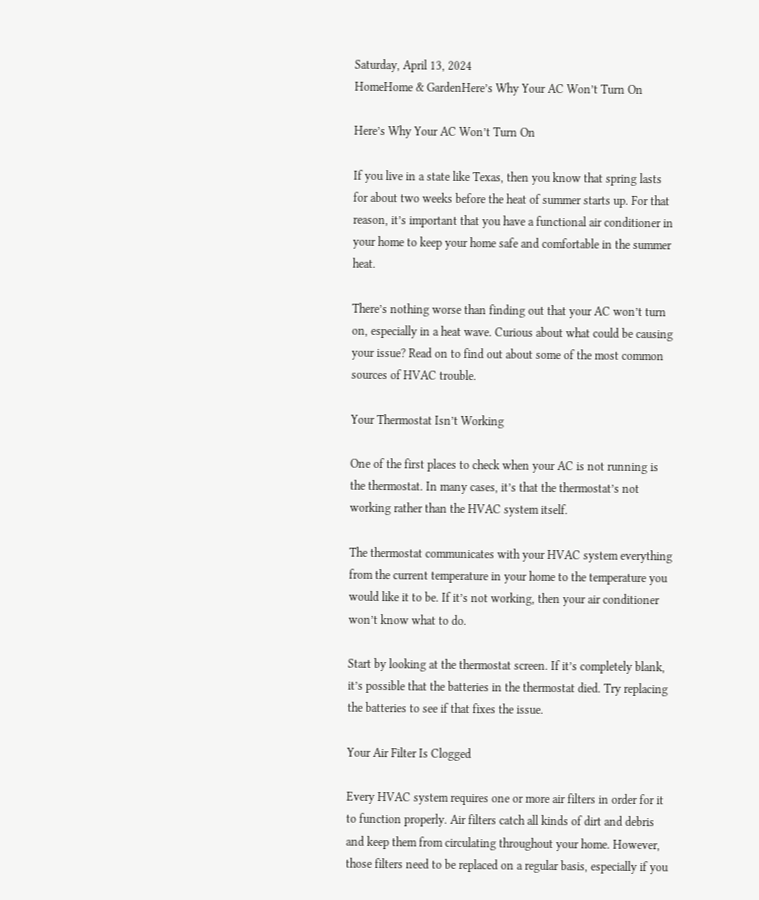Saturday, April 13, 2024
HomeHome & GardenHere’s Why Your AC Won’t Turn On

Here’s Why Your AC Won’t Turn On

If you live in a state like Texas, then you know that spring lasts for about two weeks before the heat of summer starts up. For that reason, it’s important that you have a functional air conditioner in your home to keep your home safe and comfortable in the summer heat.

There’s nothing worse than finding out that your AC won’t turn on, especially in a heat wave. Curious about what could be causing your issue? Read on to find out about some of the most common sources of HVAC trouble.

Your Thermostat Isn’t Working

One of the first places to check when your AC is not running is the thermostat. In many cases, it’s that the thermostat’s not working rather than the HVAC system itself.

The thermostat communicates with your HVAC system everything from the current temperature in your home to the temperature you would like it to be. If it’s not working, then your air conditioner won’t know what to do.

Start by looking at the thermostat screen. If it’s completely blank, it’s possible that the batteries in the thermostat died. Try replacing the batteries to see if that fixes the issue.

Your Air Filter Is Clogged

Every HVAC system requires one or more air filters in order for it to function properly. Air filters catch all kinds of dirt and debris and keep them from circulating throughout your home. However, those filters need to be replaced on a regular basis, especially if you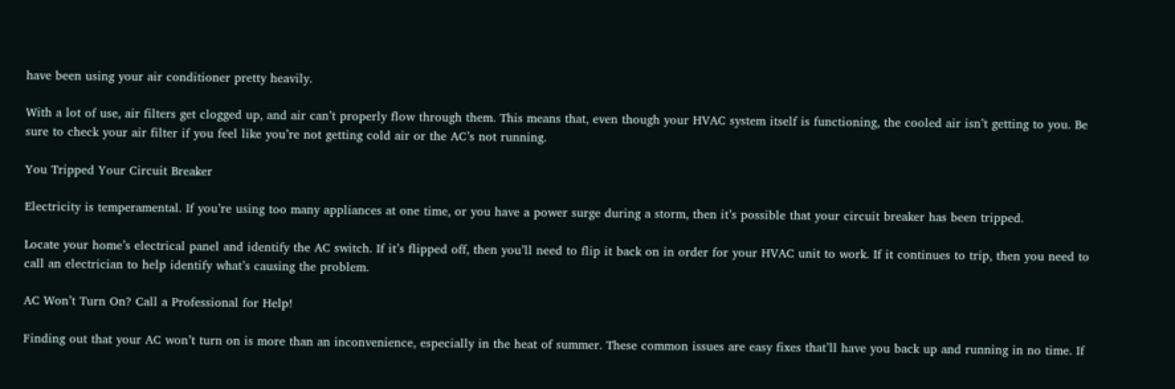have been using your air conditioner pretty heavily.

With a lot of use, air filters get clogged up, and air can’t properly flow through them. This means that, even though your HVAC system itself is functioning, the cooled air isn’t getting to you. Be sure to check your air filter if you feel like you’re not getting cold air or the AC’s not running.

You Tripped Your Circuit Breaker

Electricity is temperamental. If you’re using too many appliances at one time, or you have a power surge during a storm, then it’s possible that your circuit breaker has been tripped.

Locate your home’s electrical panel and identify the AC switch. If it’s flipped off, then you’ll need to flip it back on in order for your HVAC unit to work. If it continues to trip, then you need to call an electrician to help identify what’s causing the problem.

AC Won’t Turn On? Call a Professional for Help!

Finding out that your AC won’t turn on is more than an inconvenience, especially in the heat of summer. These common issues are easy fixes that’ll have you back up and running in no time. If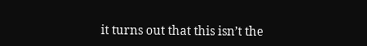it turns out that this isn’t the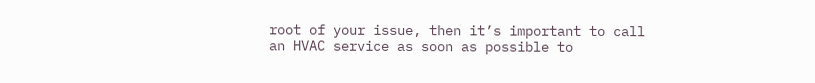root of your issue, then it’s important to call an HVAC service as soon as possible to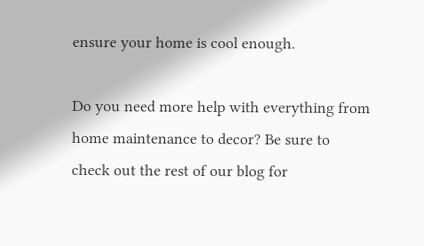ensure your home is cool enough.

Do you need more help with everything from home maintenance to decor? Be sure to check out the rest of our blog for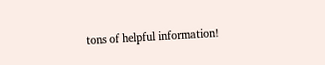tons of helpful information!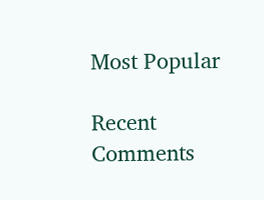Most Popular

Recent Comments